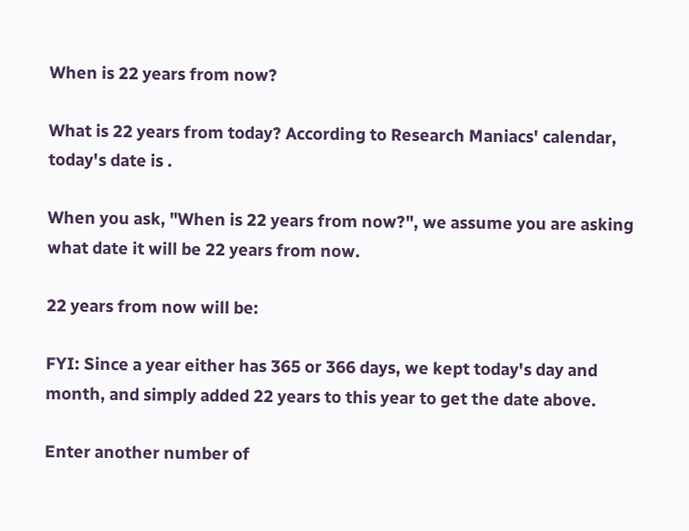When is 22 years from now?

What is 22 years from today? According to Research Maniacs' calendar, today's date is .

When you ask, "When is 22 years from now?", we assume you are asking what date it will be 22 years from now.

22 years from now will be:

FYI: Since a year either has 365 or 366 days, we kept today's day and month, and simply added 22 years to this year to get the date above.

Enter another number of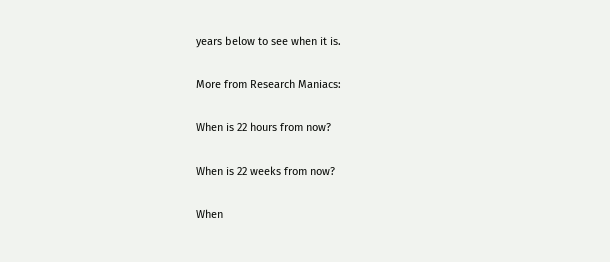years below to see when it is.

More from Research Maniacs:

When is 22 hours from now?

When is 22 weeks from now?

When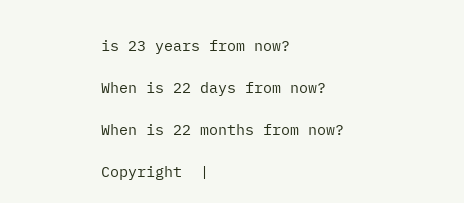is 23 years from now?

When is 22 days from now?

When is 22 months from now?

Copyright  |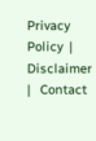Privacy Policy  |   Disclaimer  |   Contact